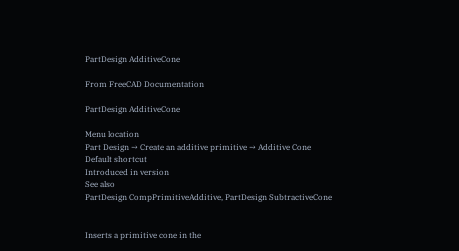PartDesign AdditiveCone

From FreeCAD Documentation

PartDesign AdditiveCone

Menu location
Part Design → Create an additive primitive → Additive Cone
Default shortcut
Introduced in version
See also
PartDesign CompPrimitiveAdditive, PartDesign SubtractiveCone


Inserts a primitive cone in the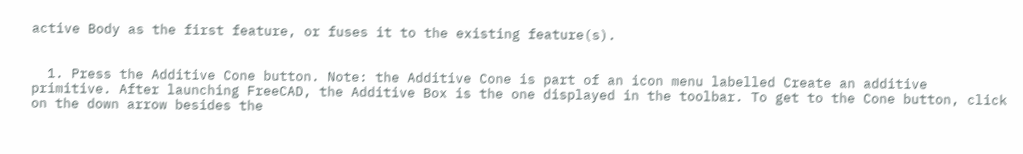active Body as the first feature, or fuses it to the existing feature(s).


  1. Press the Additive Cone button. Note: the Additive Cone is part of an icon menu labelled Create an additive primitive. After launching FreeCAD, the Additive Box is the one displayed in the toolbar. To get to the Cone button, click on the down arrow besides the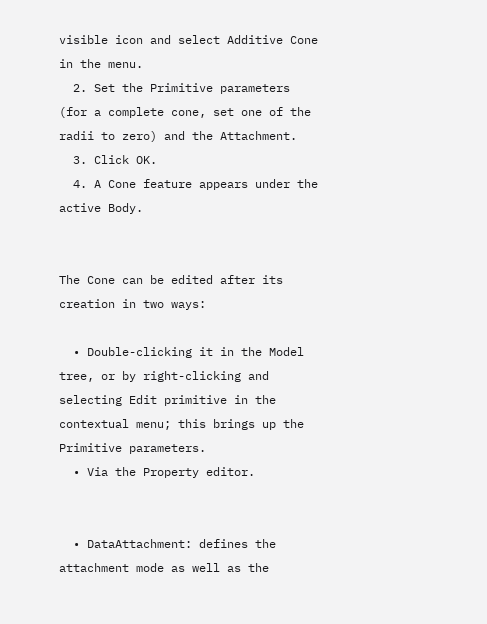visible icon and select Additive Cone in the menu.
  2. Set the Primitive parameters (for a complete cone, set one of the radii to zero) and the Attachment.
  3. Click OK.
  4. A Cone feature appears under the active Body.


The Cone can be edited after its creation in two ways:

  • Double-clicking it in the Model tree, or by right-clicking and selecting Edit primitive in the contextual menu; this brings up the Primitive parameters.
  • Via the Property editor.


  • DataAttachment: defines the attachment mode as well as the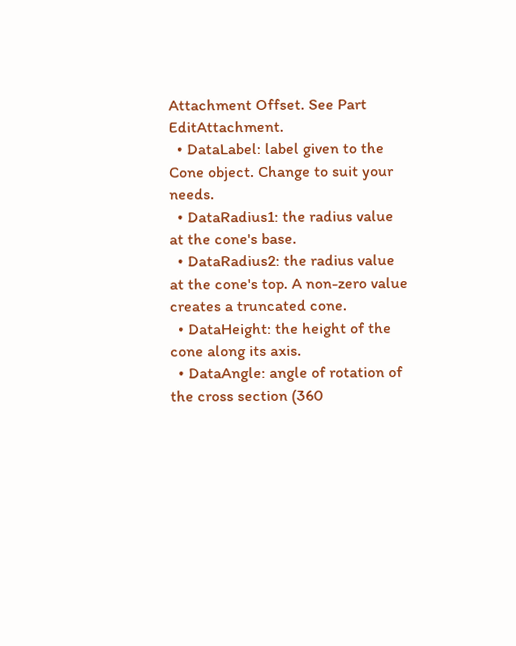Attachment Offset. See Part EditAttachment.
  • DataLabel: label given to the Cone object. Change to suit your needs.
  • DataRadius1: the radius value at the cone's base.
  • DataRadius2: the radius value at the cone's top. A non-zero value creates a truncated cone.
  • DataHeight: the height of the cone along its axis.
  • DataAngle: angle of rotation of the cross section (360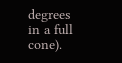degrees in a full cone).